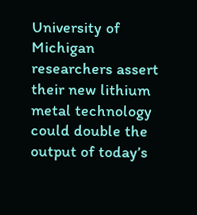University of Michigan researchers assert their new lithium metal technology could double the output of today’s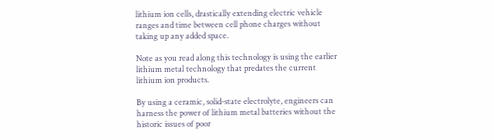lithium ion cells, drastically extending electric vehicle ranges and time between cell phone charges without taking up any added space.

Note as you read along this technology is using the earlier lithium metal technology that predates the current lithium ion products.

By using a ceramic, solid-state electrolyte, engineers can harness the power of lithium metal batteries without the historic issues of poor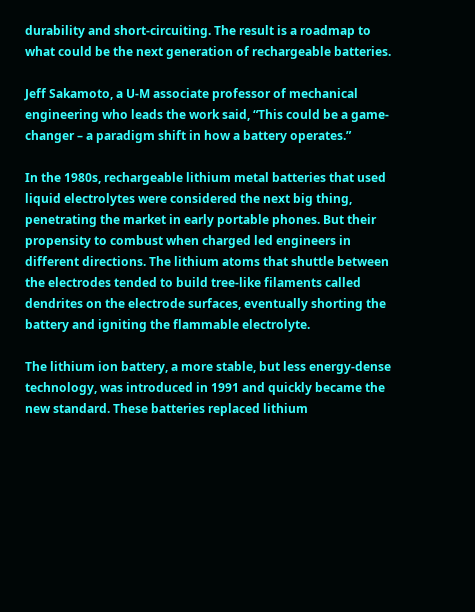durability and short-circuiting. The result is a roadmap to what could be the next generation of rechargeable batteries.

Jeff Sakamoto, a U-M associate professor of mechanical engineering who leads the work said, “This could be a game-changer – a paradigm shift in how a battery operates.”

In the 1980s, rechargeable lithium metal batteries that used liquid electrolytes were considered the next big thing, penetrating the market in early portable phones. But their propensity to combust when charged led engineers in different directions. The lithium atoms that shuttle between the electrodes tended to build tree-like filaments called dendrites on the electrode surfaces, eventually shorting the battery and igniting the flammable electrolyte.

The lithium ion battery, a more stable, but less energy-dense technology, was introduced in 1991 and quickly became the new standard. These batteries replaced lithium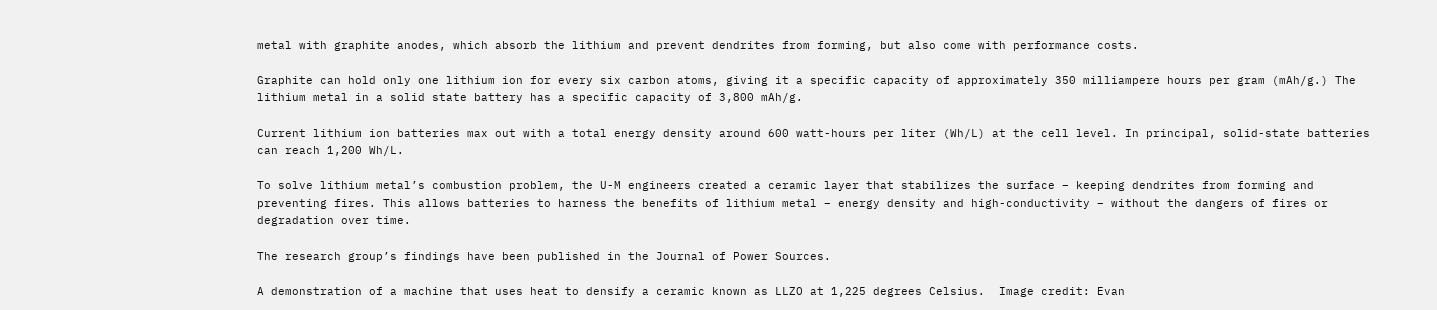metal with graphite anodes, which absorb the lithium and prevent dendrites from forming, but also come with performance costs.

Graphite can hold only one lithium ion for every six carbon atoms, giving it a specific capacity of approximately 350 milliampere hours per gram (mAh/g.) The lithium metal in a solid state battery has a specific capacity of 3,800 mAh/g.

Current lithium ion batteries max out with a total energy density around 600 watt-hours per liter (Wh/L) at the cell level. In principal, solid-state batteries can reach 1,200 Wh/L.

To solve lithium metal’s combustion problem, the U-M engineers created a ceramic layer that stabilizes the surface – keeping dendrites from forming and preventing fires. This allows batteries to harness the benefits of lithium metal – energy density and high-conductivity – without the dangers of fires or degradation over time.

The research group’s findings have been published in the Journal of Power Sources.

A demonstration of a machine that uses heat to densify a ceramic known as LLZO at 1,225 degrees Celsius.  Image credit: Evan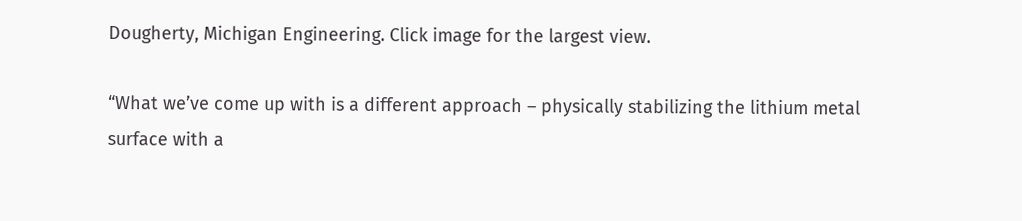Dougherty, Michigan Engineering. Click image for the largest view.

“What we’ve come up with is a different approach – physically stabilizing the lithium metal surface with a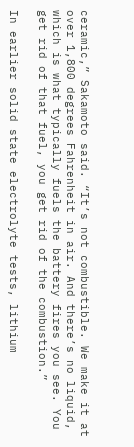ceramic,” Sakamoto said. “It’s not combustible. We make it at over 1,800 degrees Fahrenheit in air. And there’s no liquid, which is what typically fuels the battery fires you see. You get rid of that fuel, you get rid of the combustion.”

In earlier solid state electrolyte tests, lithium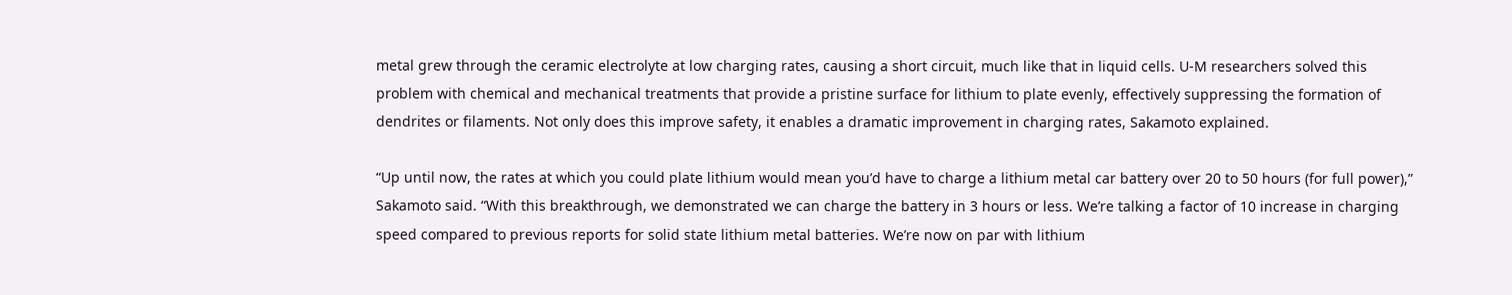metal grew through the ceramic electrolyte at low charging rates, causing a short circuit, much like that in liquid cells. U-M researchers solved this problem with chemical and mechanical treatments that provide a pristine surface for lithium to plate evenly, effectively suppressing the formation of dendrites or filaments. Not only does this improve safety, it enables a dramatic improvement in charging rates, Sakamoto explained.

“Up until now, the rates at which you could plate lithium would mean you’d have to charge a lithium metal car battery over 20 to 50 hours (for full power),” Sakamoto said. “With this breakthrough, we demonstrated we can charge the battery in 3 hours or less. We’re talking a factor of 10 increase in charging speed compared to previous reports for solid state lithium metal batteries. We’re now on par with lithium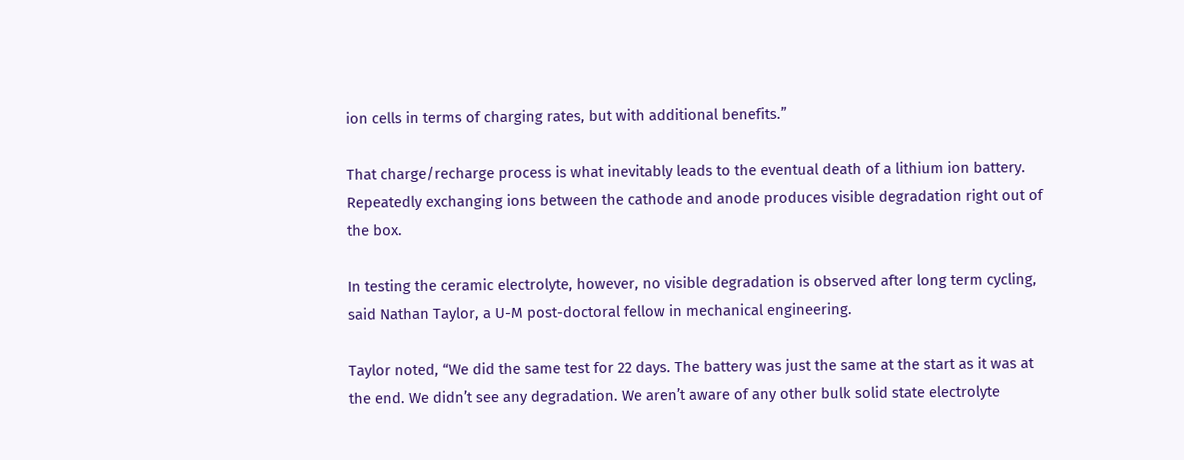ion cells in terms of charging rates, but with additional benefits.”

That charge/recharge process is what inevitably leads to the eventual death of a lithium ion battery. Repeatedly exchanging ions between the cathode and anode produces visible degradation right out of the box.

In testing the ceramic electrolyte, however, no visible degradation is observed after long term cycling, said Nathan Taylor, a U-M post-doctoral fellow in mechanical engineering.

Taylor noted, “We did the same test for 22 days. The battery was just the same at the start as it was at the end. We didn’t see any degradation. We aren’t aware of any other bulk solid state electrolyte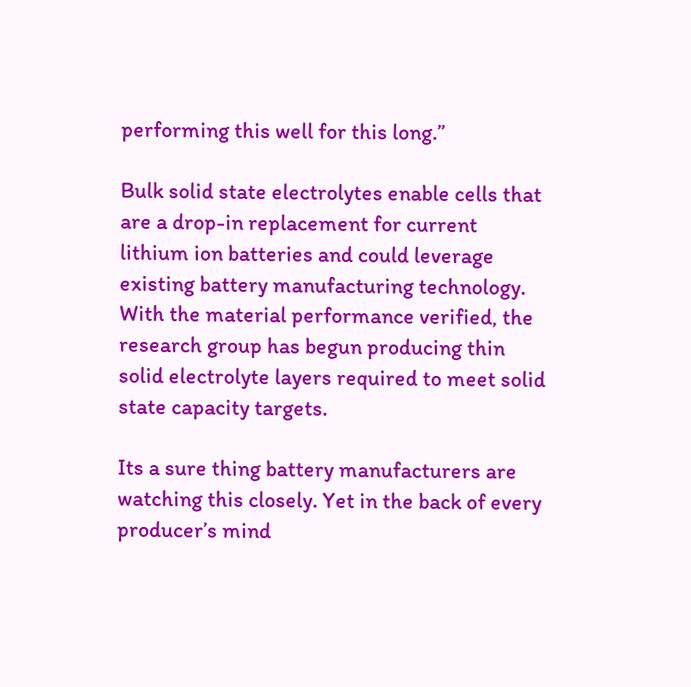performing this well for this long.”

Bulk solid state electrolytes enable cells that are a drop-in replacement for current lithium ion batteries and could leverage existing battery manufacturing technology. With the material performance verified, the research group has begun producing thin solid electrolyte layers required to meet solid state capacity targets.

Its a sure thing battery manufacturers are watching this closely. Yet in the back of every producer’s mind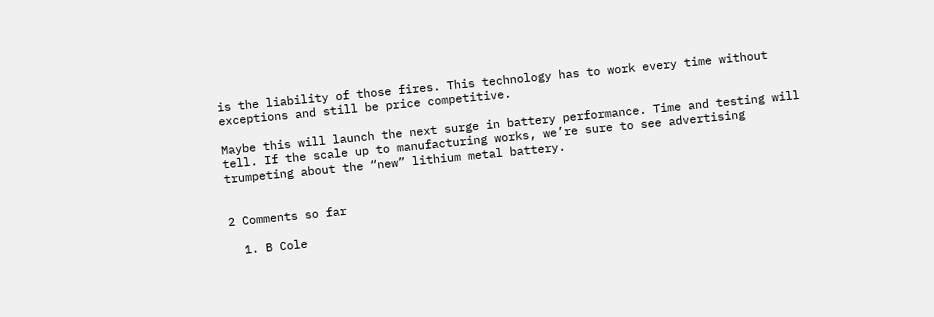is the liability of those fires. This technology has to work every time without exceptions and still be price competitive.

Maybe this will launch the next surge in battery performance. Time and testing will tell. If the scale up to manufacturing works, we’re sure to see advertising trumpeting about the “new” lithium metal battery.


2 Comments so far

  1. B Cole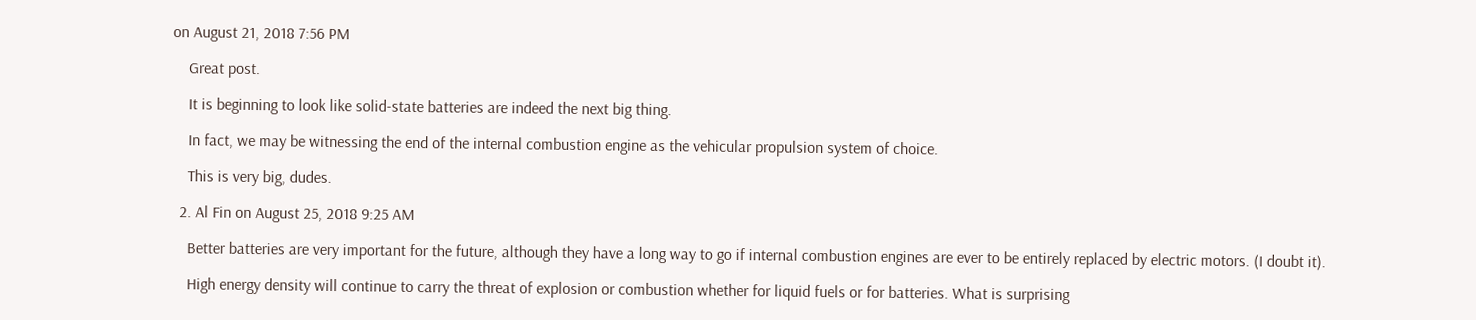on August 21, 2018 7:56 PM

    Great post.

    It is beginning to look like solid-state batteries are indeed the next big thing.

    In fact, we may be witnessing the end of the internal combustion engine as the vehicular propulsion system of choice.

    This is very big, dudes.

  2. Al Fin on August 25, 2018 9:25 AM

    Better batteries are very important for the future, although they have a long way to go if internal combustion engines are ever to be entirely replaced by electric motors. (I doubt it).

    High energy density will continue to carry the threat of explosion or combustion whether for liquid fuels or for batteries. What is surprising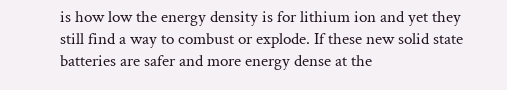is how low the energy density is for lithium ion and yet they still find a way to combust or explode. If these new solid state batteries are safer and more energy dense at the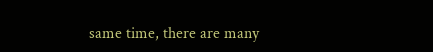same time, there are many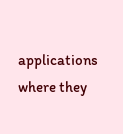applications where they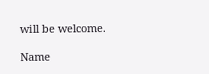will be welcome.

Name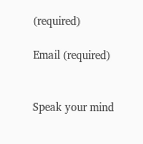(required)

Email (required)


Speak your mind